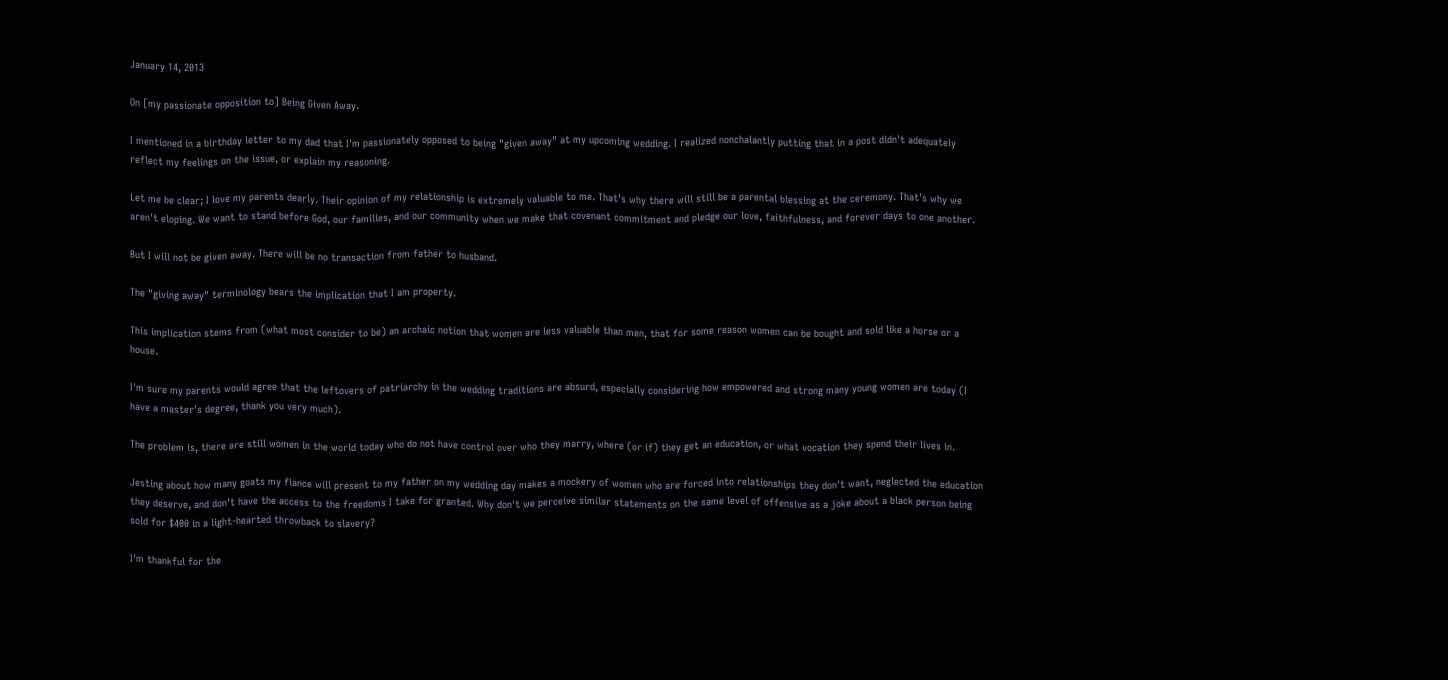January 14, 2013

On [my passionate opposition to] Being Given Away.

I mentioned in a birthday letter to my dad that I'm passionately opposed to being "given away" at my upcoming wedding. I realized nonchalantly putting that in a post didn't adequately reflect my feelings on the issue, or explain my reasoning.

Let me be clear; I love my parents dearly. Their opinion of my relationship is extremely valuable to me. That's why there will still be a parental blessing at the ceremony. That's why we aren't eloping. We want to stand before God, our families, and our community when we make that covenant commitment and pledge our love, faithfulness, and forever days to one another.

But I will not be given away. There will be no transaction from father to husband.

The "giving away" terminology bears the implication that I am property.

This implication stems from (what most consider to be) an archaic notion that women are less valuable than men, that for some reason women can be bought and sold like a horse or a house.

I'm sure my parents would agree that the leftovers of patriarchy in the wedding traditions are absurd, especially considering how empowered and strong many young women are today (I have a master's degree, thank you very much).

The problem is, there are still women in the world today who do not have control over who they marry, where (or if) they get an education, or what vocation they spend their lives in.

Jesting about how many goats my fiance will present to my father on my wedding day makes a mockery of women who are forced into relationships they don't want, neglected the education they deserve, and don't have the access to the freedoms I take for granted. Why don't we perceive similar statements on the same level of offensive as a joke about a black person being sold for $400 in a light-hearted throwback to slavery?

I'm thankful for the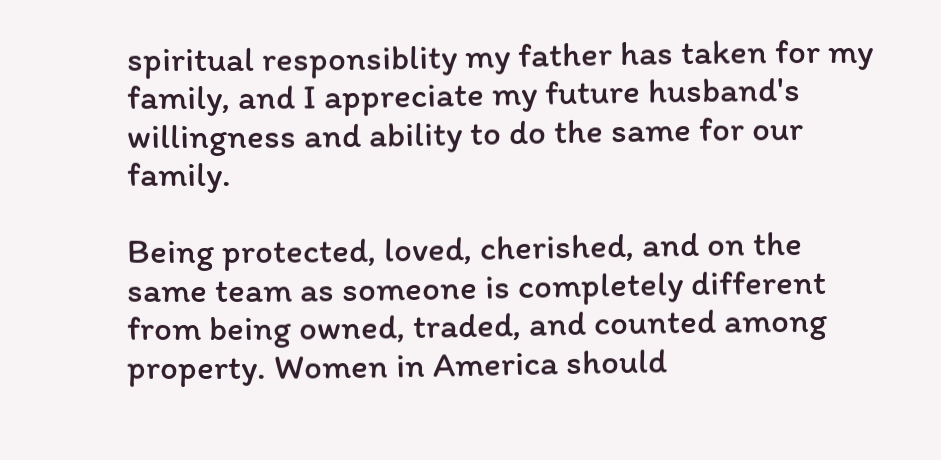spiritual responsiblity my father has taken for my family, and I appreciate my future husband's willingness and ability to do the same for our family.

Being protected, loved, cherished, and on the same team as someone is completely different from being owned, traded, and counted among property. Women in America should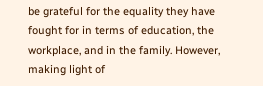be grateful for the equality they have fought for in terms of education, the workplace, and in the family. However, making light of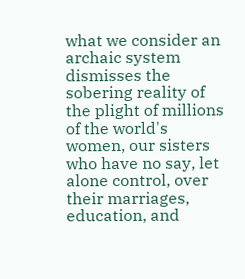what we consider an archaic system dismisses the sobering reality of the plight of millions of the world's women, our sisters who have no say, let alone control, over their marriages, education, and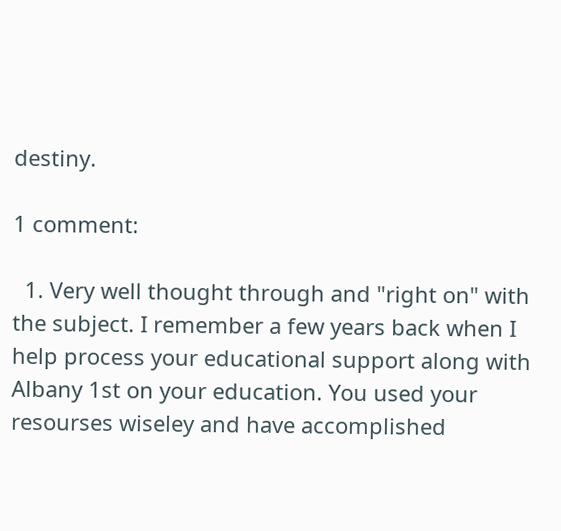destiny.

1 comment:

  1. Very well thought through and "right on" with the subject. I remember a few years back when I help process your educational support along with Albany 1st on your education. You used your resourses wiseley and have accomplished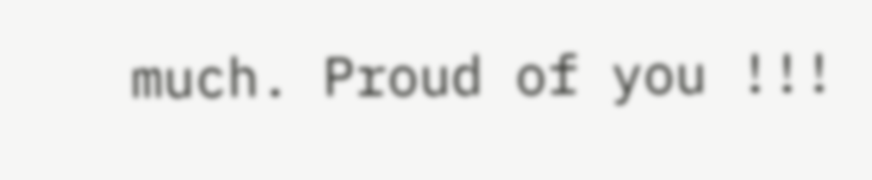much. Proud of you !!!